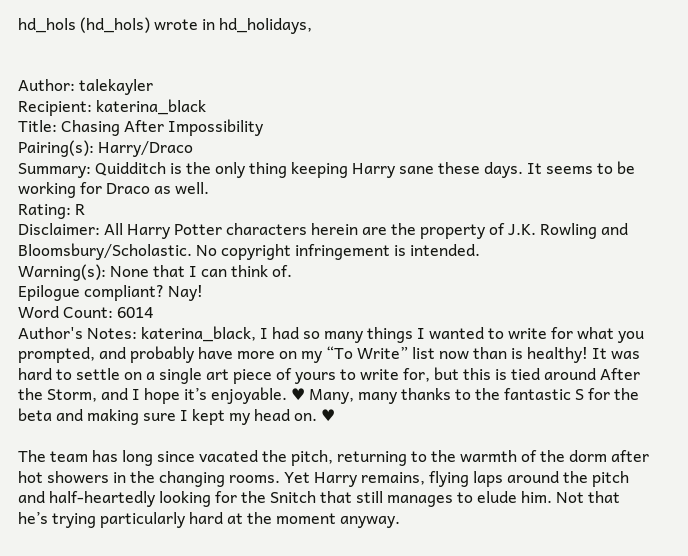hd_hols (hd_hols) wrote in hd_holidays,


Author: talekayler
Recipient: katerina_black
Title: Chasing After Impossibility
Pairing(s): Harry/Draco
Summary: Quidditch is the only thing keeping Harry sane these days. It seems to be working for Draco as well.
Rating: R
Disclaimer: All Harry Potter characters herein are the property of J.K. Rowling and Bloomsbury/Scholastic. No copyright infringement is intended.
Warning(s): None that I can think of.
Epilogue compliant? Nay!
Word Count: 6014
Author's Notes: katerina_black, I had so many things I wanted to write for what you prompted, and probably have more on my “To Write” list now than is healthy! It was hard to settle on a single art piece of yours to write for, but this is tied around After the Storm, and I hope it’s enjoyable. ♥ Many, many thanks to the fantastic S for the beta and making sure I kept my head on. ♥

The team has long since vacated the pitch, returning to the warmth of the dorm after hot showers in the changing rooms. Yet Harry remains, flying laps around the pitch and half-heartedly looking for the Snitch that still manages to elude him. Not that he’s trying particularly hard at the moment anyway.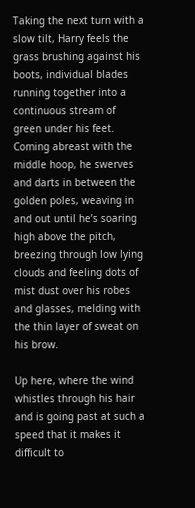Taking the next turn with a slow tilt, Harry feels the grass brushing against his boots, individual blades running together into a continuous stream of green under his feet. Coming abreast with the middle hoop, he swerves and darts in between the golden poles, weaving in and out until he’s soaring high above the pitch, breezing through low lying clouds and feeling dots of mist dust over his robes and glasses, melding with the thin layer of sweat on his brow.

Up here, where the wind whistles through his hair and is going past at such a speed that it makes it difficult to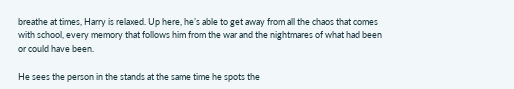breathe at times, Harry is relaxed. Up here, he’s able to get away from all the chaos that comes with school, every memory that follows him from the war and the nightmares of what had been or could have been.

He sees the person in the stands at the same time he spots the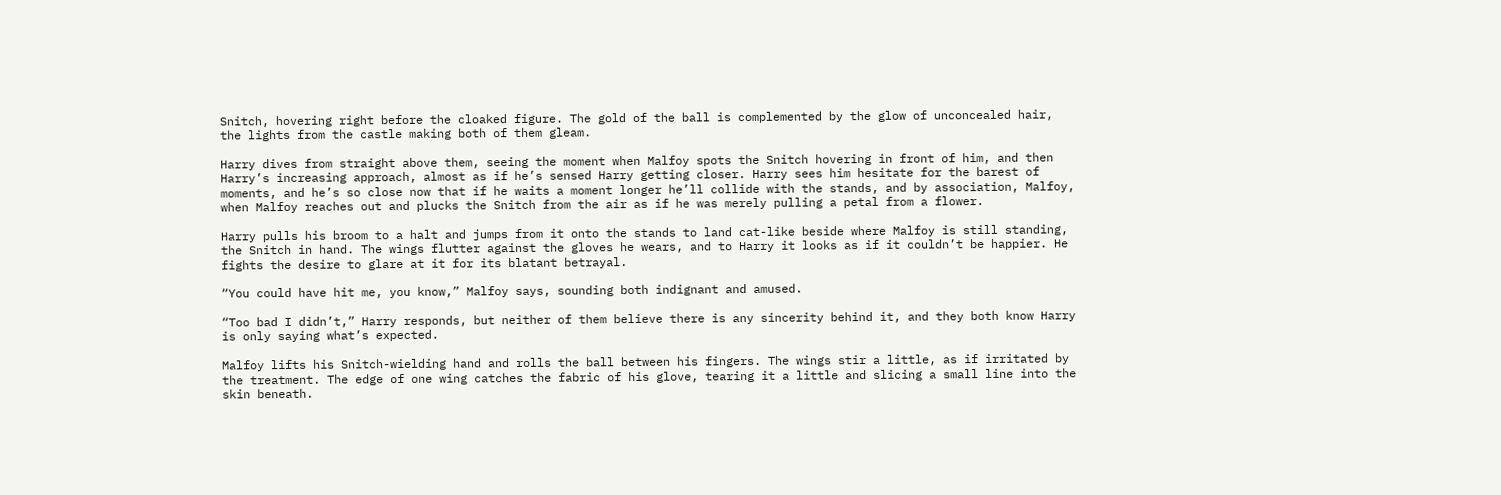Snitch, hovering right before the cloaked figure. The gold of the ball is complemented by the glow of unconcealed hair, the lights from the castle making both of them gleam.

Harry dives from straight above them, seeing the moment when Malfoy spots the Snitch hovering in front of him, and then Harry’s increasing approach, almost as if he’s sensed Harry getting closer. Harry sees him hesitate for the barest of moments, and he’s so close now that if he waits a moment longer he’ll collide with the stands, and by association, Malfoy, when Malfoy reaches out and plucks the Snitch from the air as if he was merely pulling a petal from a flower.

Harry pulls his broom to a halt and jumps from it onto the stands to land cat-like beside where Malfoy is still standing, the Snitch in hand. The wings flutter against the gloves he wears, and to Harry it looks as if it couldn’t be happier. He fights the desire to glare at it for its blatant betrayal.

“You could have hit me, you know,” Malfoy says, sounding both indignant and amused.

“Too bad I didn’t,” Harry responds, but neither of them believe there is any sincerity behind it, and they both know Harry is only saying what’s expected.

Malfoy lifts his Snitch-wielding hand and rolls the ball between his fingers. The wings stir a little, as if irritated by the treatment. The edge of one wing catches the fabric of his glove, tearing it a little and slicing a small line into the skin beneath.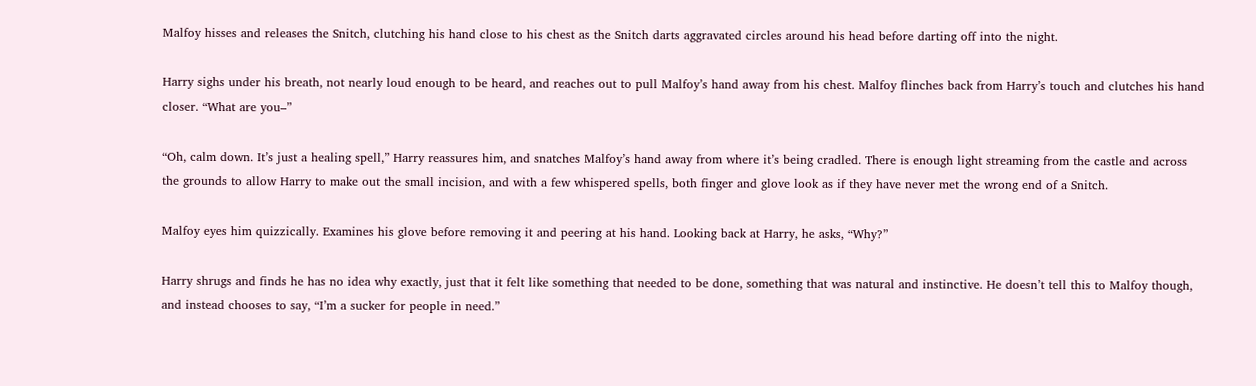Malfoy hisses and releases the Snitch, clutching his hand close to his chest as the Snitch darts aggravated circles around his head before darting off into the night.

Harry sighs under his breath, not nearly loud enough to be heard, and reaches out to pull Malfoy’s hand away from his chest. Malfoy flinches back from Harry’s touch and clutches his hand closer. “What are you–”

“Oh, calm down. It’s just a healing spell,” Harry reassures him, and snatches Malfoy’s hand away from where it’s being cradled. There is enough light streaming from the castle and across the grounds to allow Harry to make out the small incision, and with a few whispered spells, both finger and glove look as if they have never met the wrong end of a Snitch.

Malfoy eyes him quizzically. Examines his glove before removing it and peering at his hand. Looking back at Harry, he asks, “Why?”

Harry shrugs and finds he has no idea why exactly, just that it felt like something that needed to be done, something that was natural and instinctive. He doesn’t tell this to Malfoy though, and instead chooses to say, “I’m a sucker for people in need.”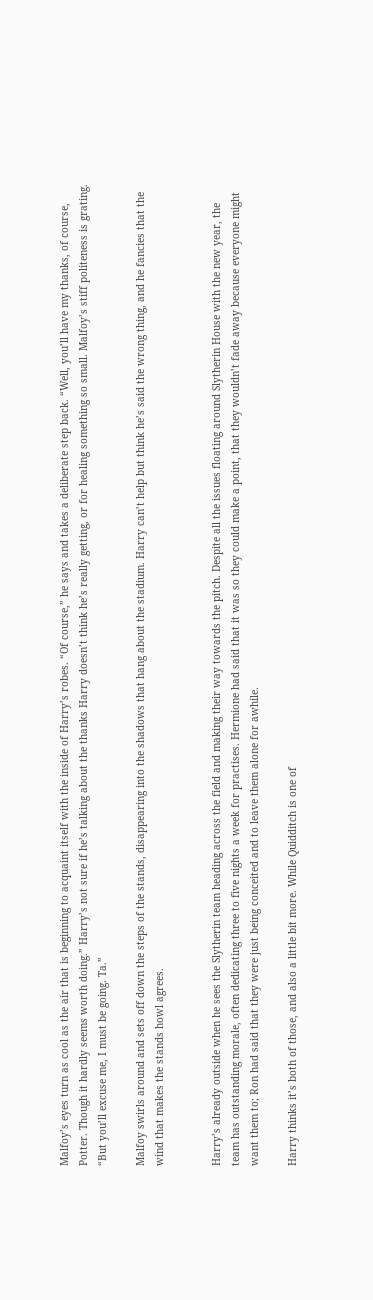Malfoy’s eyes turn as cool as the air that is beginning to acquaint itself with the inside of Harry’s robes. “Of course,” he says and takes a deliberate step back. “Well, you’ll have my thanks, of course, Potter. Though it hardly seems worth doing.” Harry’s not sure if he’s talking about the thanks Harry doesn’t think he’s really getting, or for healing something so small. Malfoy’s stiff politeness is grating. “But you’ll excuse me, I must be going. Ta.”

Malfoy swirls around and sets off down the steps of the stands, disappearing into the shadows that hang about the stadium. Harry can’t help but think he’s said the wrong thing, and he fancies that the wind that makes the stands howl agrees.


Harry’s already outside when he sees the Slytherin team heading across the field and making their way towards the pitch. Despite all the issues floating around Slytherin House with the new year, the team has outstanding morale, often dedicating three to five nights a week for practises. Hermione had said that it was so they could make a point, that they wouldn’t fade away because everyone might want them to; Ron had said that they were just being conceited and to leave them alone for awhile.

Harry thinks it’s both of those, and also a little bit more. While Quidditch is one of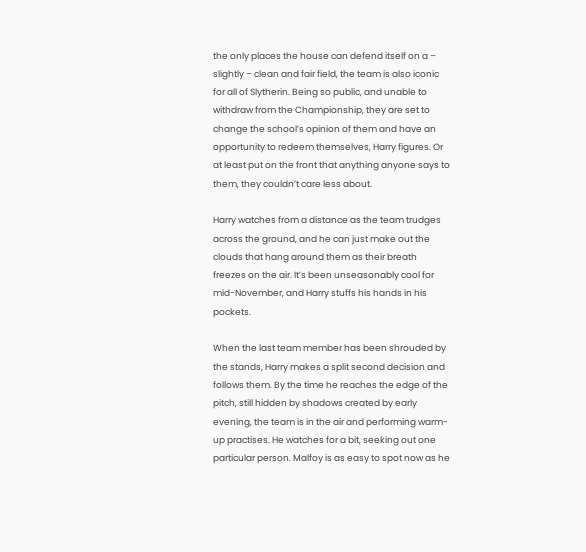the only places the house can defend itself on a – slightly – clean and fair field, the team is also iconic for all of Slytherin. Being so public, and unable to withdraw from the Championship, they are set to change the school’s opinion of them and have an opportunity to redeem themselves, Harry figures. Or at least put on the front that anything anyone says to them, they couldn’t care less about.

Harry watches from a distance as the team trudges across the ground, and he can just make out the clouds that hang around them as their breath freezes on the air. It’s been unseasonably cool for mid-November, and Harry stuffs his hands in his pockets.

When the last team member has been shrouded by the stands, Harry makes a split second decision and follows them. By the time he reaches the edge of the pitch, still hidden by shadows created by early evening, the team is in the air and performing warm-up practises. He watches for a bit, seeking out one particular person. Malfoy is as easy to spot now as he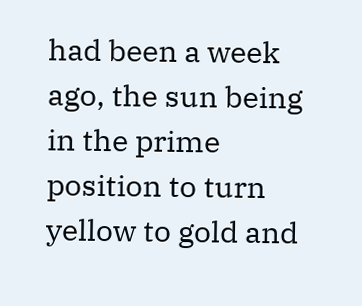had been a week ago, the sun being in the prime position to turn yellow to gold and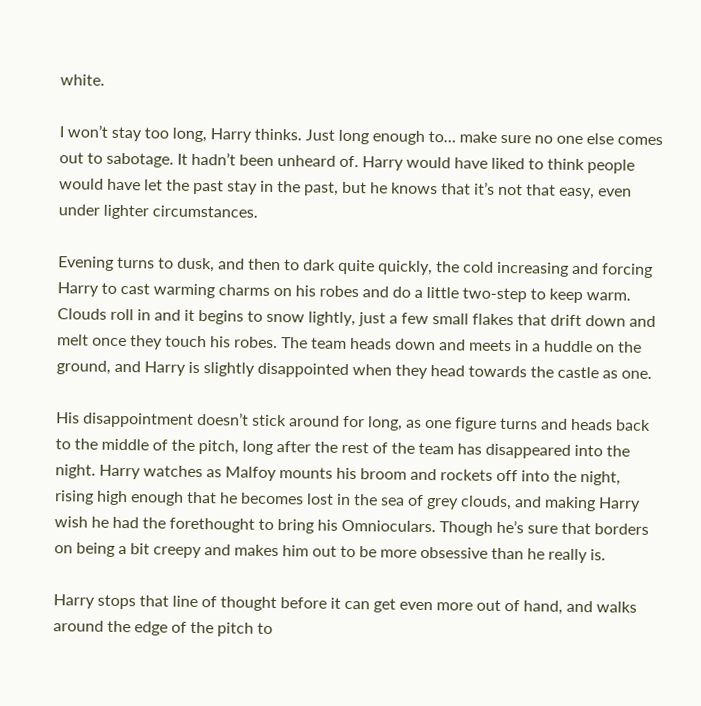white.

I won’t stay too long, Harry thinks. Just long enough to… make sure no one else comes out to sabotage. It hadn’t been unheard of. Harry would have liked to think people would have let the past stay in the past, but he knows that it’s not that easy, even under lighter circumstances.

Evening turns to dusk, and then to dark quite quickly, the cold increasing and forcing Harry to cast warming charms on his robes and do a little two-step to keep warm. Clouds roll in and it begins to snow lightly, just a few small flakes that drift down and melt once they touch his robes. The team heads down and meets in a huddle on the ground, and Harry is slightly disappointed when they head towards the castle as one.

His disappointment doesn’t stick around for long, as one figure turns and heads back to the middle of the pitch, long after the rest of the team has disappeared into the night. Harry watches as Malfoy mounts his broom and rockets off into the night, rising high enough that he becomes lost in the sea of grey clouds, and making Harry wish he had the forethought to bring his Omnioculars. Though he’s sure that borders on being a bit creepy and makes him out to be more obsessive than he really is.

Harry stops that line of thought before it can get even more out of hand, and walks around the edge of the pitch to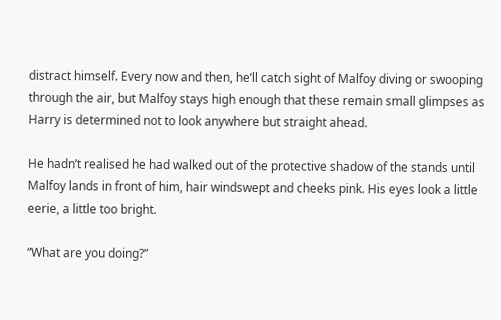distract himself. Every now and then, he’ll catch sight of Malfoy diving or swooping through the air, but Malfoy stays high enough that these remain small glimpses as Harry is determined not to look anywhere but straight ahead.

He hadn’t realised he had walked out of the protective shadow of the stands until Malfoy lands in front of him, hair windswept and cheeks pink. His eyes look a little eerie, a little too bright.

“What are you doing?”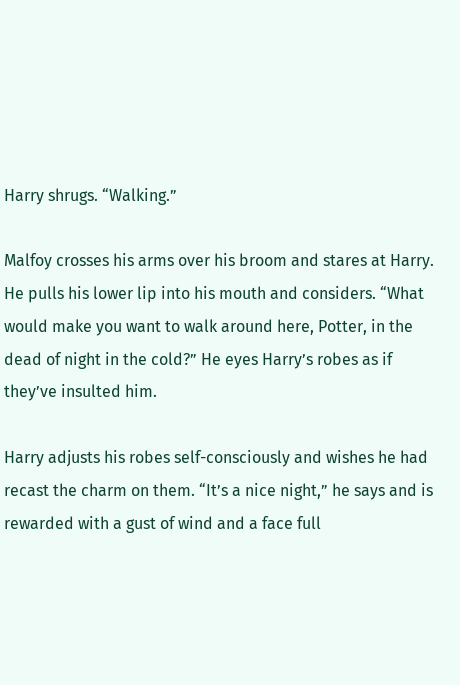Harry shrugs. “Walking.”

Malfoy crosses his arms over his broom and stares at Harry. He pulls his lower lip into his mouth and considers. “What would make you want to walk around here, Potter, in the dead of night in the cold?” He eyes Harry’s robes as if they’ve insulted him.

Harry adjusts his robes self-consciously and wishes he had recast the charm on them. “It’s a nice night,” he says and is rewarded with a gust of wind and a face full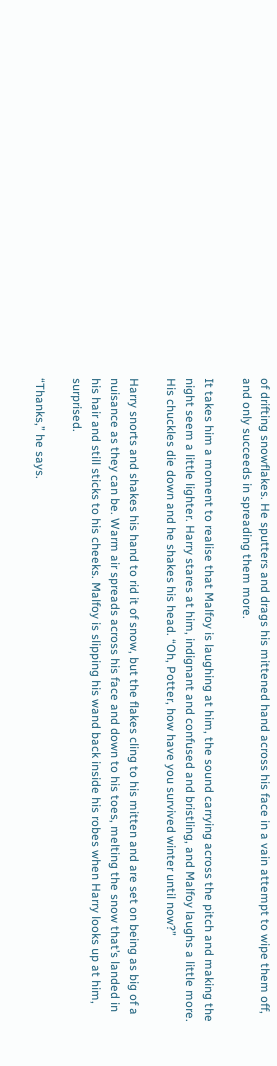of drifting snowflakes. He sputters and drags his mittened hand across his face in a vain attempt to wipe them off, and only succeeds in spreading them more.

It takes him a moment to realise that Malfoy is laughing at him, the sound carrying across the pitch and making the night seem a little lighter. Harry stares at him, indignant and confused and bristling, and Malfoy laughs a little more. His chuckles die down and he shakes his head. “Oh, Potter, how have you survived winter until now?”

Harry snorts and shakes his hand to rid it of snow, but the flakes cling to his mitten and are set on being as big of a nuisance as they can be. Warm air spreads across his face and down to his toes, melting the snow that’s landed in his hair and still sticks to his cheeks. Malfoy is slipping his wand back inside his robes when Harry looks up at him, surprised.

“Thanks,” he says.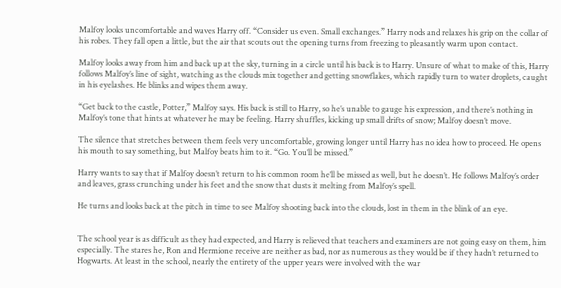Malfoy looks uncomfortable and waves Harry off. “Consider us even. Small exchanges.” Harry nods and relaxes his grip on the collar of his robes. They fall open a little, but the air that scouts out the opening turns from freezing to pleasantly warm upon contact.

Malfoy looks away from him and back up at the sky, turning in a circle until his back is to Harry. Unsure of what to make of this, Harry follows Malfoy’s line of sight, watching as the clouds mix together and getting snowflakes, which rapidly turn to water droplets, caught in his eyelashes. He blinks and wipes them away.

“Get back to the castle, Potter,” Malfoy says. His back is still to Harry, so he’s unable to gauge his expression, and there’s nothing in Malfoy’s tone that hints at whatever he may be feeling. Harry shuffles, kicking up small drifts of snow; Malfoy doesn’t move.

The silence that stretches between them feels very uncomfortable, growing longer until Harry has no idea how to proceed. He opens his mouth to say something, but Malfoy beats him to it. “Go. You’ll be missed.”

Harry wants to say that if Malfoy doesn’t return to his common room he’ll be missed as well, but he doesn’t. He follows Malfoy’s order and leaves, grass crunching under his feet and the snow that dusts it melting from Malfoy’s spell.

He turns and looks back at the pitch in time to see Malfoy shooting back into the clouds, lost in them in the blink of an eye.


The school year is as difficult as they had expected, and Harry is relieved that teachers and examiners are not going easy on them, him especially. The stares he, Ron and Hermione receive are neither as bad, nor as numerous as they would be if they hadn’t returned to Hogwarts. At least in the school, nearly the entirety of the upper years were involved with the war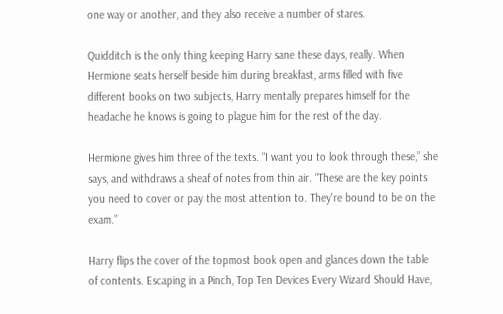one way or another, and they also receive a number of stares.

Quidditch is the only thing keeping Harry sane these days, really. When Hermione seats herself beside him during breakfast, arms filled with five different books on two subjects, Harry mentally prepares himself for the headache he knows is going to plague him for the rest of the day.

Hermione gives him three of the texts. “I want you to look through these,” she says, and withdraws a sheaf of notes from thin air. “These are the key points you need to cover or pay the most attention to. They're bound to be on the exam.”

Harry flips the cover of the topmost book open and glances down the table of contents. Escaping in a Pinch, Top Ten Devices Every Wizard Should Have,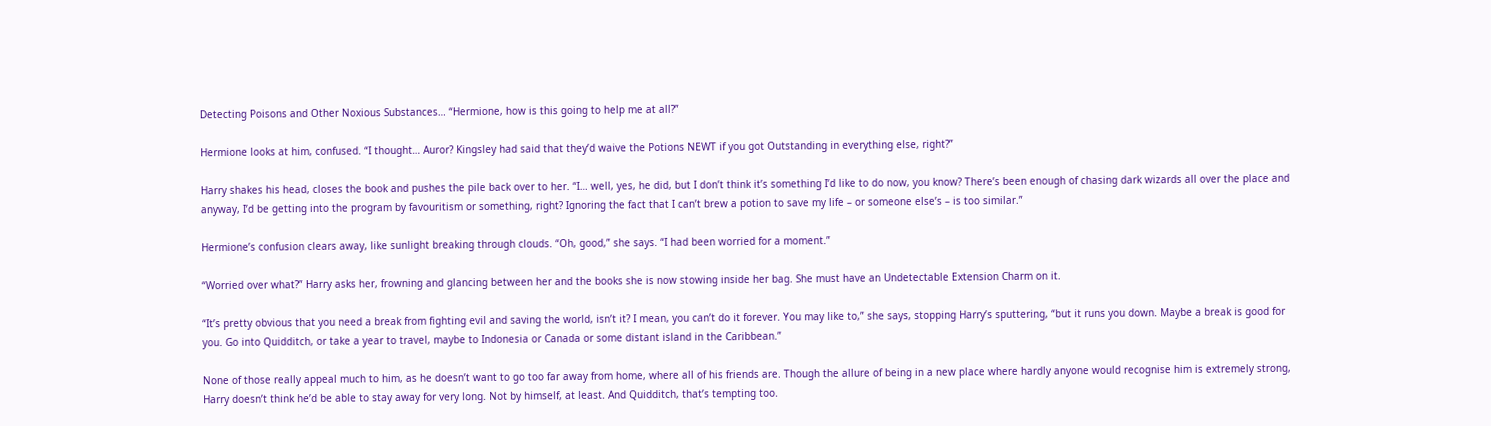Detecting Poisons and Other Noxious Substances… “Hermione, how is this going to help me at all?”

Hermione looks at him, confused. “I thought… Auror? Kingsley had said that they’d waive the Potions NEWT if you got Outstanding in everything else, right?”

Harry shakes his head, closes the book and pushes the pile back over to her. “I… well, yes, he did, but I don’t think it’s something I’d like to do now, you know? There’s been enough of chasing dark wizards all over the place and anyway, I’d be getting into the program by favouritism or something, right? Ignoring the fact that I can’t brew a potion to save my life – or someone else’s – is too similar.”

Hermione’s confusion clears away, like sunlight breaking through clouds. “Oh, good,” she says. “I had been worried for a moment.”

“Worried over what?” Harry asks her, frowning and glancing between her and the books she is now stowing inside her bag. She must have an Undetectable Extension Charm on it.

“It’s pretty obvious that you need a break from fighting evil and saving the world, isn’t it? I mean, you can’t do it forever. You may like to,” she says, stopping Harry’s sputtering, “but it runs you down. Maybe a break is good for you. Go into Quidditch, or take a year to travel, maybe to Indonesia or Canada or some distant island in the Caribbean.”

None of those really appeal much to him, as he doesn’t want to go too far away from home, where all of his friends are. Though the allure of being in a new place where hardly anyone would recognise him is extremely strong, Harry doesn’t think he’d be able to stay away for very long. Not by himself, at least. And Quidditch, that’s tempting too.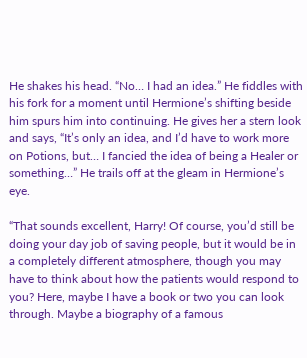He shakes his head. “No… I had an idea.” He fiddles with his fork for a moment until Hermione’s shifting beside him spurs him into continuing. He gives her a stern look and says, “It’s only an idea, and I’d have to work more on Potions, but… I fancied the idea of being a Healer or something…” He trails off at the gleam in Hermione’s eye.

“That sounds excellent, Harry! Of course, you’d still be doing your day job of saving people, but it would be in a completely different atmosphere, though you may have to think about how the patients would respond to you? Here, maybe I have a book or two you can look through. Maybe a biography of a famous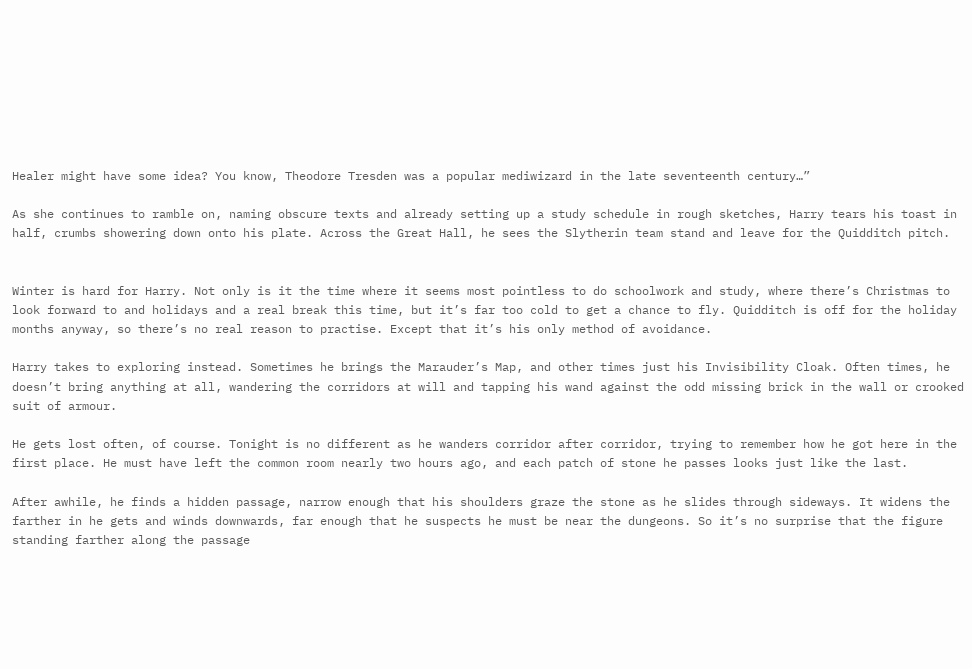Healer might have some idea? You know, Theodore Tresden was a popular mediwizard in the late seventeenth century…”

As she continues to ramble on, naming obscure texts and already setting up a study schedule in rough sketches, Harry tears his toast in half, crumbs showering down onto his plate. Across the Great Hall, he sees the Slytherin team stand and leave for the Quidditch pitch.


Winter is hard for Harry. Not only is it the time where it seems most pointless to do schoolwork and study, where there’s Christmas to look forward to and holidays and a real break this time, but it’s far too cold to get a chance to fly. Quidditch is off for the holiday months anyway, so there’s no real reason to practise. Except that it’s his only method of avoidance.

Harry takes to exploring instead. Sometimes he brings the Marauder’s Map, and other times just his Invisibility Cloak. Often times, he doesn’t bring anything at all, wandering the corridors at will and tapping his wand against the odd missing brick in the wall or crooked suit of armour.

He gets lost often, of course. Tonight is no different as he wanders corridor after corridor, trying to remember how he got here in the first place. He must have left the common room nearly two hours ago, and each patch of stone he passes looks just like the last.

After awhile, he finds a hidden passage, narrow enough that his shoulders graze the stone as he slides through sideways. It widens the farther in he gets and winds downwards, far enough that he suspects he must be near the dungeons. So it’s no surprise that the figure standing farther along the passage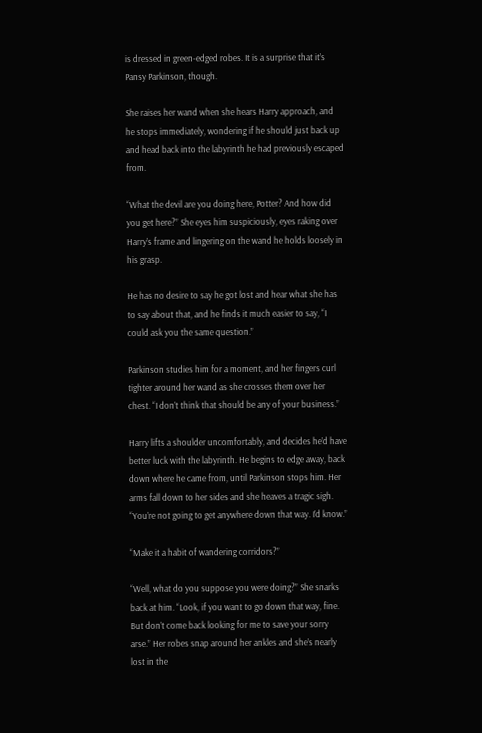is dressed in green-edged robes. It is a surprise that it’s Pansy Parkinson, though.

She raises her wand when she hears Harry approach, and he stops immediately, wondering if he should just back up and head back into the labyrinth he had previously escaped from.

“What the devil are you doing here, Potter? And how did you get here?” She eyes him suspiciously, eyes raking over Harry’s frame and lingering on the wand he holds loosely in his grasp.

He has no desire to say he got lost and hear what she has to say about that, and he finds it much easier to say, “I could ask you the same question.”

Parkinson studies him for a moment, and her fingers curl tighter around her wand as she crosses them over her chest. “I don’t think that should be any of your business.”

Harry lifts a shoulder uncomfortably, and decides he’d have better luck with the labyrinth. He begins to edge away, back down where he came from, until Parkinson stops him. Her arms fall down to her sides and she heaves a tragic sigh. “You’re not going to get anywhere down that way. I’d know.”

“Make it a habit of wandering corridors?”

“Well, what do you suppose you were doing?” She snarks back at him. “Look, if you want to go down that way, fine. But don’t come back looking for me to save your sorry arse.” Her robes snap around her ankles and she’s nearly lost in the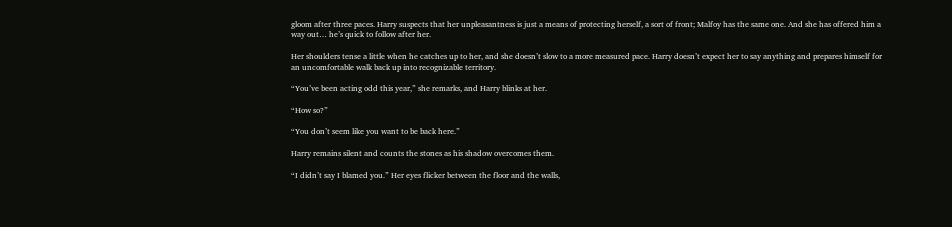gloom after three paces. Harry suspects that her unpleasantness is just a means of protecting herself, a sort of front; Malfoy has the same one. And she has offered him a way out… he’s quick to follow after her.

Her shoulders tense a little when he catches up to her, and she doesn’t slow to a more measured pace. Harry doesn’t expect her to say anything and prepares himself for an uncomfortable walk back up into recognizable territory.

“You’ve been acting odd this year,” she remarks, and Harry blinks at her.

“How so?”

“You don’t seem like you want to be back here.”

Harry remains silent and counts the stones as his shadow overcomes them.

“I didn’t say I blamed you.” Her eyes flicker between the floor and the walls,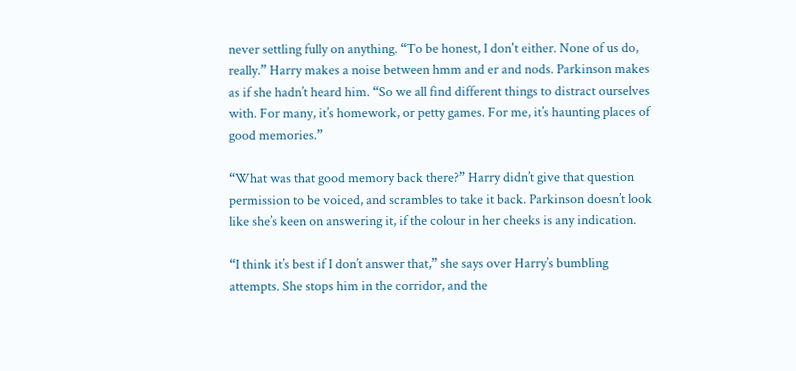never settling fully on anything. “To be honest, I don't either. None of us do, really.” Harry makes a noise between hmm and er and nods. Parkinson makes as if she hadn’t heard him. “So we all find different things to distract ourselves with. For many, it’s homework, or petty games. For me, it’s haunting places of good memories.”

“What was that good memory back there?” Harry didn’t give that question permission to be voiced, and scrambles to take it back. Parkinson doesn’t look like she’s keen on answering it, if the colour in her cheeks is any indication.

“I think it’s best if I don’t answer that,” she says over Harry’s bumbling attempts. She stops him in the corridor, and the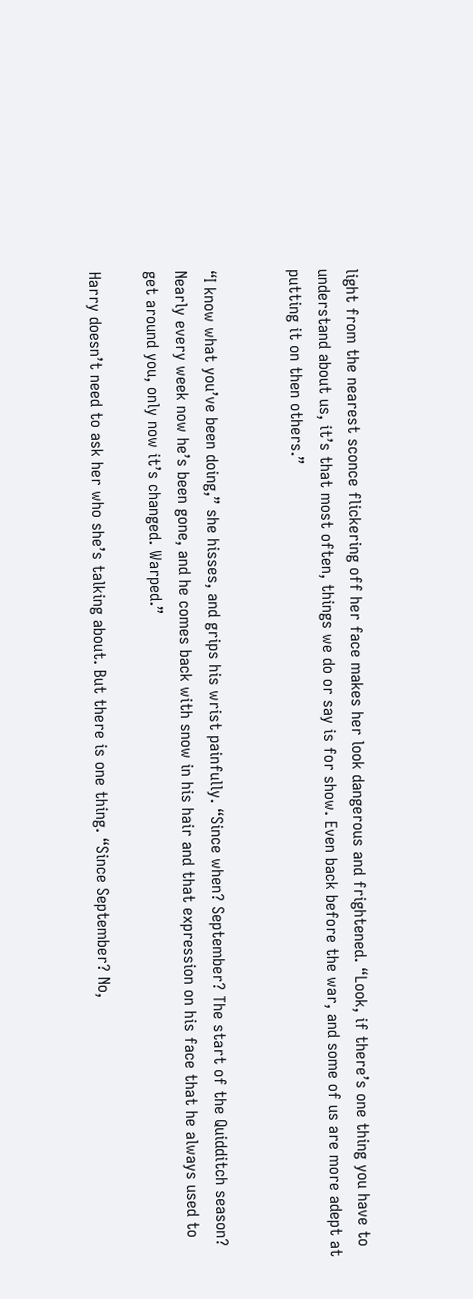light from the nearest sconce flickering off her face makes her look dangerous and frightened. “Look, if there’s one thing you have to understand about us, it’s that most often, things we do or say is for show. Even back before the war, and some of us are more adept at putting it on then others.”


“I know what you’ve been doing,” she hisses, and grips his wrist painfully. “Since when? September? The start of the Quidditch season? Nearly every week now he’s been gone, and he comes back with snow in his hair and that expression on his face that he always used to get around you, only now it’s changed. Warped.”

Harry doesn’t need to ask her who she’s talking about. But there is one thing. “Since September? No,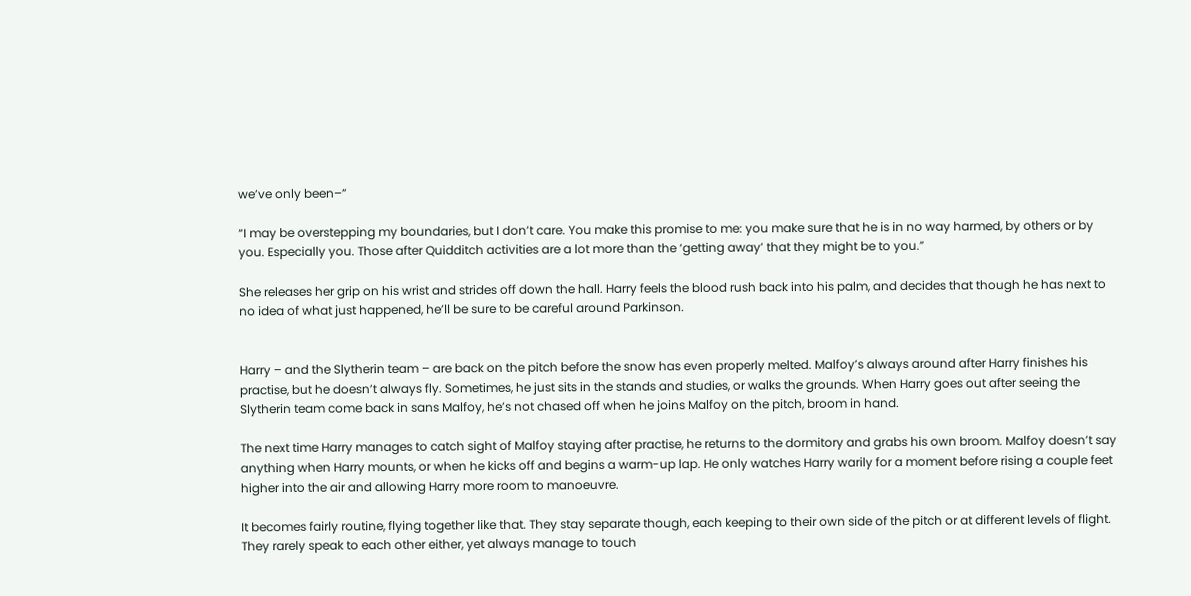we’ve only been–”

“I may be overstepping my boundaries, but I don’t care. You make this promise to me: you make sure that he is in no way harmed, by others or by you. Especially you. Those after Quidditch activities are a lot more than the ‘getting away’ that they might be to you.”

She releases her grip on his wrist and strides off down the hall. Harry feels the blood rush back into his palm, and decides that though he has next to no idea of what just happened, he’ll be sure to be careful around Parkinson.


Harry – and the Slytherin team – are back on the pitch before the snow has even properly melted. Malfoy’s always around after Harry finishes his practise, but he doesn’t always fly. Sometimes, he just sits in the stands and studies, or walks the grounds. When Harry goes out after seeing the Slytherin team come back in sans Malfoy, he’s not chased off when he joins Malfoy on the pitch, broom in hand.

The next time Harry manages to catch sight of Malfoy staying after practise, he returns to the dormitory and grabs his own broom. Malfoy doesn’t say anything when Harry mounts, or when he kicks off and begins a warm-up lap. He only watches Harry warily for a moment before rising a couple feet higher into the air and allowing Harry more room to manoeuvre.

It becomes fairly routine, flying together like that. They stay separate though, each keeping to their own side of the pitch or at different levels of flight. They rarely speak to each other either, yet always manage to touch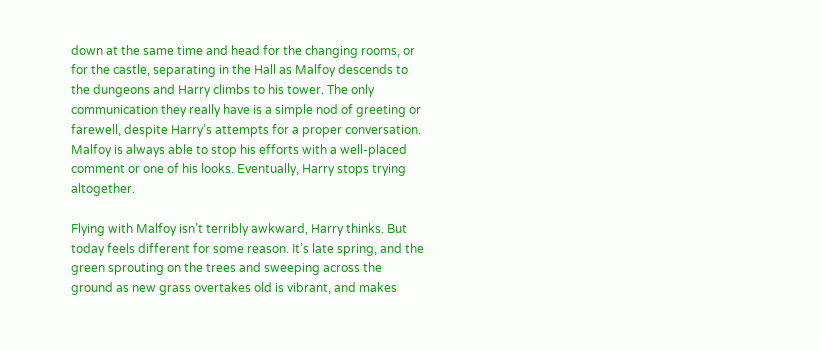down at the same time and head for the changing rooms, or for the castle, separating in the Hall as Malfoy descends to the dungeons and Harry climbs to his tower. The only communication they really have is a simple nod of greeting or farewell, despite Harry’s attempts for a proper conversation. Malfoy is always able to stop his efforts with a well-placed comment or one of his looks. Eventually, Harry stops trying altogether.

Flying with Malfoy isn’t terribly awkward, Harry thinks. But today feels different for some reason. It’s late spring, and the green sprouting on the trees and sweeping across the ground as new grass overtakes old is vibrant, and makes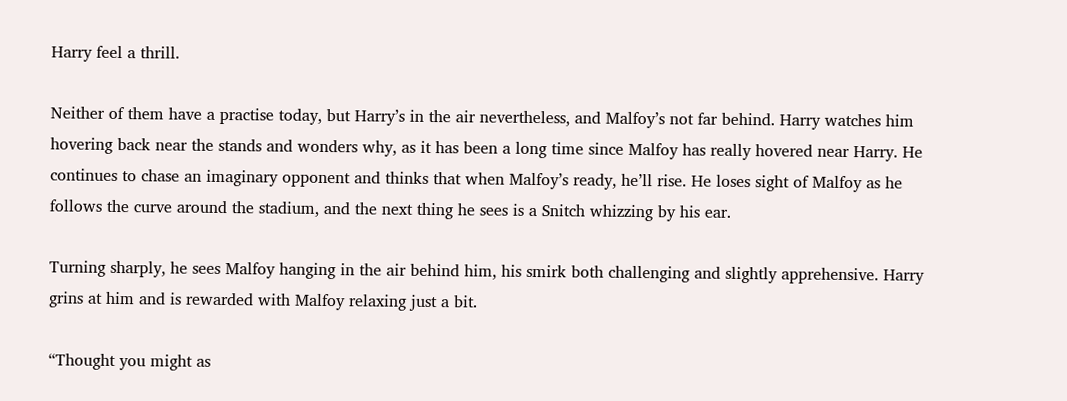Harry feel a thrill.

Neither of them have a practise today, but Harry’s in the air nevertheless, and Malfoy’s not far behind. Harry watches him hovering back near the stands and wonders why, as it has been a long time since Malfoy has really hovered near Harry. He continues to chase an imaginary opponent and thinks that when Malfoy’s ready, he’ll rise. He loses sight of Malfoy as he follows the curve around the stadium, and the next thing he sees is a Snitch whizzing by his ear.

Turning sharply, he sees Malfoy hanging in the air behind him, his smirk both challenging and slightly apprehensive. Harry grins at him and is rewarded with Malfoy relaxing just a bit.

“Thought you might as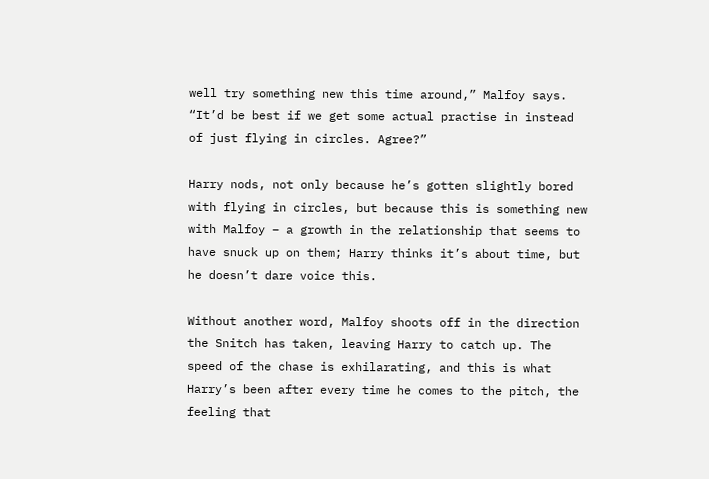well try something new this time around,” Malfoy says. “It’d be best if we get some actual practise in instead of just flying in circles. Agree?”

Harry nods, not only because he’s gotten slightly bored with flying in circles, but because this is something new with Malfoy – a growth in the relationship that seems to have snuck up on them; Harry thinks it’s about time, but he doesn’t dare voice this.

Without another word, Malfoy shoots off in the direction the Snitch has taken, leaving Harry to catch up. The speed of the chase is exhilarating, and this is what Harry’s been after every time he comes to the pitch, the feeling that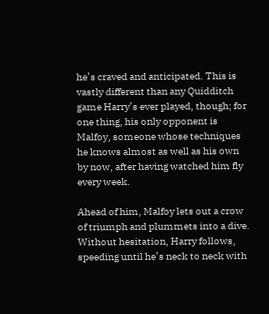he’s craved and anticipated. This is vastly different than any Quidditch game Harry’s ever played, though; for one thing, his only opponent is Malfoy, someone whose techniques he knows almost as well as his own by now, after having watched him fly every week.

Ahead of him, Malfoy lets out a crow of triumph and plummets into a dive. Without hesitation, Harry follows, speeding until he’s neck to neck with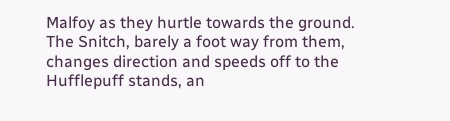Malfoy as they hurtle towards the ground. The Snitch, barely a foot way from them, changes direction and speeds off to the Hufflepuff stands, an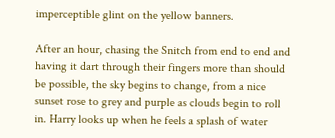imperceptible glint on the yellow banners.

After an hour, chasing the Snitch from end to end and having it dart through their fingers more than should be possible, the sky begins to change, from a nice sunset rose to grey and purple as clouds begin to roll in. Harry looks up when he feels a splash of water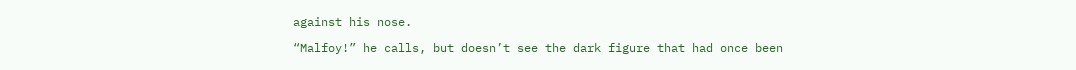against his nose.

“Malfoy!” he calls, but doesn’t see the dark figure that had once been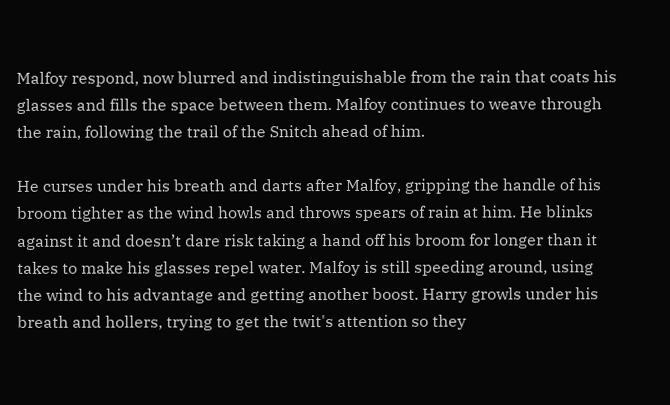Malfoy respond, now blurred and indistinguishable from the rain that coats his glasses and fills the space between them. Malfoy continues to weave through the rain, following the trail of the Snitch ahead of him.

He curses under his breath and darts after Malfoy, gripping the handle of his broom tighter as the wind howls and throws spears of rain at him. He blinks against it and doesn’t dare risk taking a hand off his broom for longer than it takes to make his glasses repel water. Malfoy is still speeding around, using the wind to his advantage and getting another boost. Harry growls under his breath and hollers, trying to get the twit's attention so they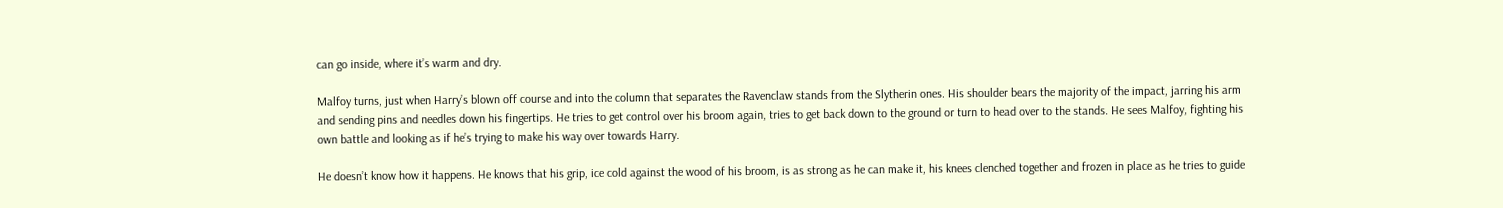can go inside, where it’s warm and dry.

Malfoy turns, just when Harry’s blown off course and into the column that separates the Ravenclaw stands from the Slytherin ones. His shoulder bears the majority of the impact, jarring his arm and sending pins and needles down his fingertips. He tries to get control over his broom again, tries to get back down to the ground or turn to head over to the stands. He sees Malfoy, fighting his own battle and looking as if he’s trying to make his way over towards Harry.

He doesn’t know how it happens. He knows that his grip, ice cold against the wood of his broom, is as strong as he can make it, his knees clenched together and frozen in place as he tries to guide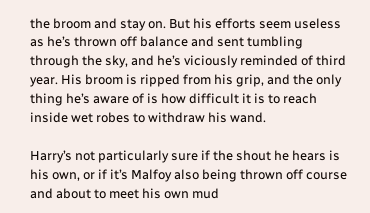the broom and stay on. But his efforts seem useless as he’s thrown off balance and sent tumbling through the sky, and he’s viciously reminded of third year. His broom is ripped from his grip, and the only thing he’s aware of is how difficult it is to reach inside wet robes to withdraw his wand.

Harry’s not particularly sure if the shout he hears is his own, or if it’s Malfoy also being thrown off course and about to meet his own mud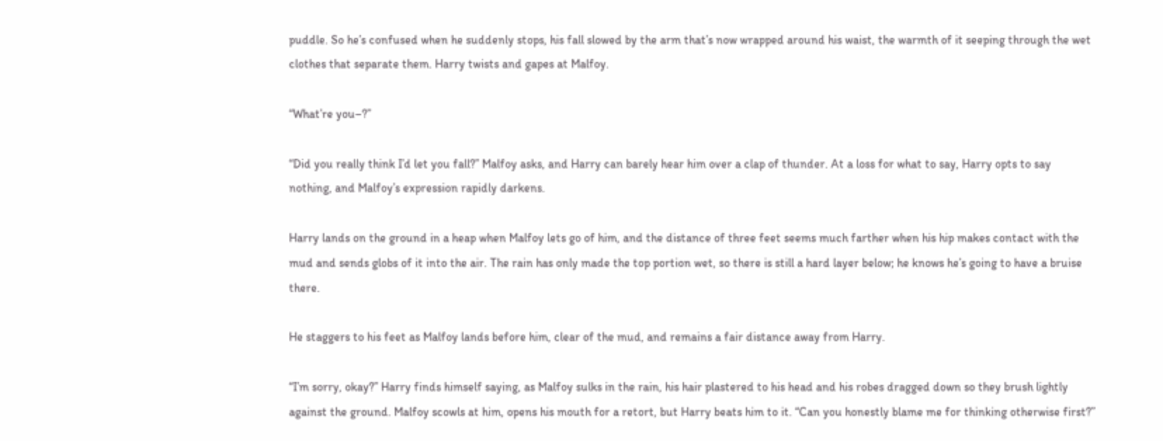puddle. So he’s confused when he suddenly stops, his fall slowed by the arm that’s now wrapped around his waist, the warmth of it seeping through the wet clothes that separate them. Harry twists and gapes at Malfoy.

“What’re you–?”

“Did you really think I’d let you fall?” Malfoy asks, and Harry can barely hear him over a clap of thunder. At a loss for what to say, Harry opts to say nothing, and Malfoy’s expression rapidly darkens.

Harry lands on the ground in a heap when Malfoy lets go of him, and the distance of three feet seems much farther when his hip makes contact with the mud and sends globs of it into the air. The rain has only made the top portion wet, so there is still a hard layer below; he knows he’s going to have a bruise there.

He staggers to his feet as Malfoy lands before him, clear of the mud, and remains a fair distance away from Harry.

“I’m sorry, okay?” Harry finds himself saying, as Malfoy sulks in the rain, his hair plastered to his head and his robes dragged down so they brush lightly against the ground. Malfoy scowls at him, opens his mouth for a retort, but Harry beats him to it. “Can you honestly blame me for thinking otherwise first?”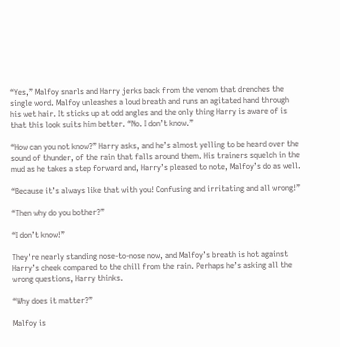“Yes,” Malfoy snarls and Harry jerks back from the venom that drenches the single word. Malfoy unleashes a loud breath and runs an agitated hand through his wet hair. It sticks up at odd angles and the only thing Harry is aware of is that this look suits him better. “No. I don’t know.”

“How can you not know?” Harry asks, and he’s almost yelling to be heard over the sound of thunder, of the rain that falls around them. His trainers squelch in the mud as he takes a step forward and, Harry’s pleased to note, Malfoy’s do as well.

“Because it’s always like that with you! Confusing and irritating and all wrong!”

“Then why do you bother?”

“I don’t know!”

They're nearly standing nose-to-nose now, and Malfoy’s breath is hot against Harry’s cheek compared to the chill from the rain. Perhaps he’s asking all the wrong questions, Harry thinks.

“Why does it matter?”

Malfoy is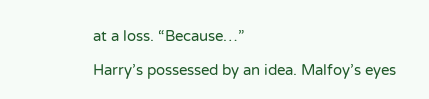at a loss. “Because…”

Harry’s possessed by an idea. Malfoy’s eyes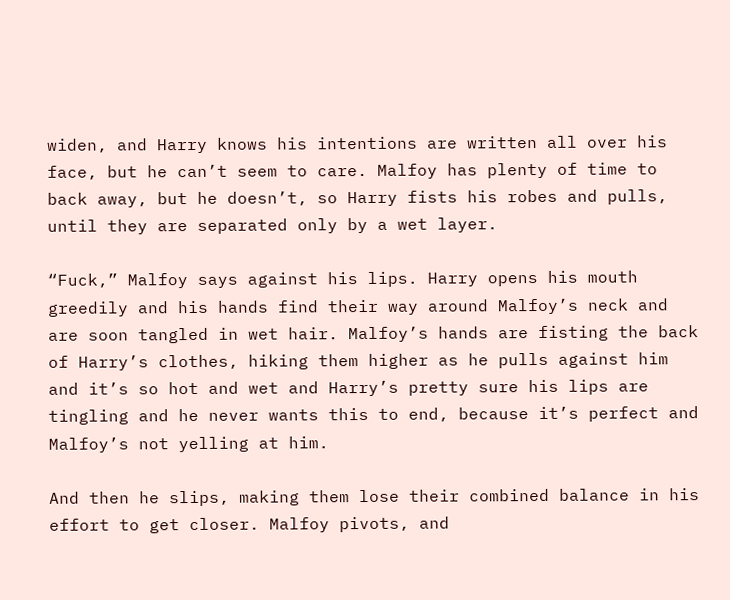widen, and Harry knows his intentions are written all over his face, but he can’t seem to care. Malfoy has plenty of time to back away, but he doesn’t, so Harry fists his robes and pulls, until they are separated only by a wet layer.

“Fuck,” Malfoy says against his lips. Harry opens his mouth greedily and his hands find their way around Malfoy’s neck and are soon tangled in wet hair. Malfoy’s hands are fisting the back of Harry’s clothes, hiking them higher as he pulls against him and it’s so hot and wet and Harry’s pretty sure his lips are tingling and he never wants this to end, because it’s perfect and Malfoy’s not yelling at him.

And then he slips, making them lose their combined balance in his effort to get closer. Malfoy pivots, and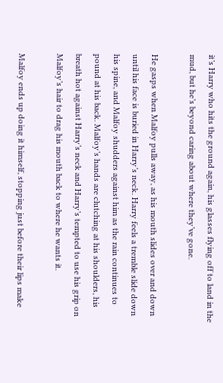it’s Harry who hits the ground again, his glasses flying off to land in the mud, but he’s beyond caring about where they’ve gone.

He gasps when Malfoy pulls away, as his mouth slides over and down until his face is buried in Harry’s neck. Harry feels a tremble slide down his spine, and Malfoy shudders against him as the rain continues to pound at his back. Malfoy’s hands are clutching at his shoulders, his breath hot against Harry’s neck and Harry’s tempted to use his grip on Malfoy’s hair to drag his mouth back to where he wants it.

Malfoy ends up doing it himself, stopping just before their lips make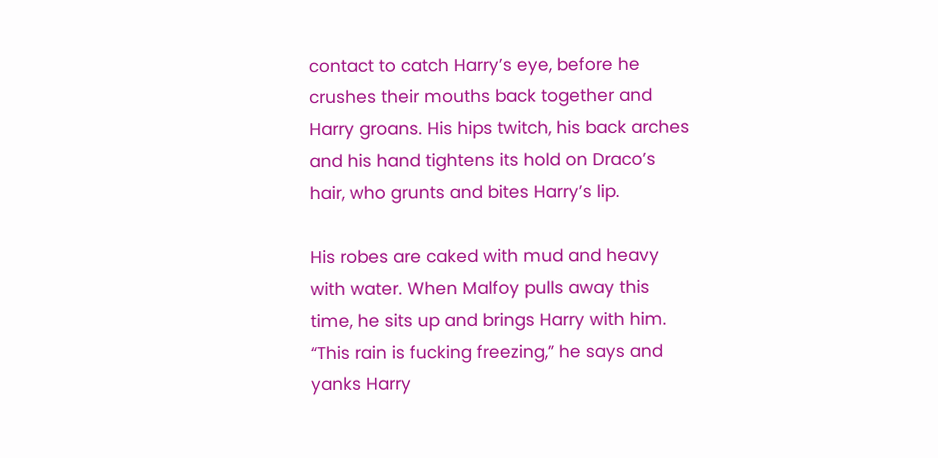contact to catch Harry’s eye, before he crushes their mouths back together and Harry groans. His hips twitch, his back arches and his hand tightens its hold on Draco’s hair, who grunts and bites Harry’s lip.

His robes are caked with mud and heavy with water. When Malfoy pulls away this time, he sits up and brings Harry with him. “This rain is fucking freezing,” he says and yanks Harry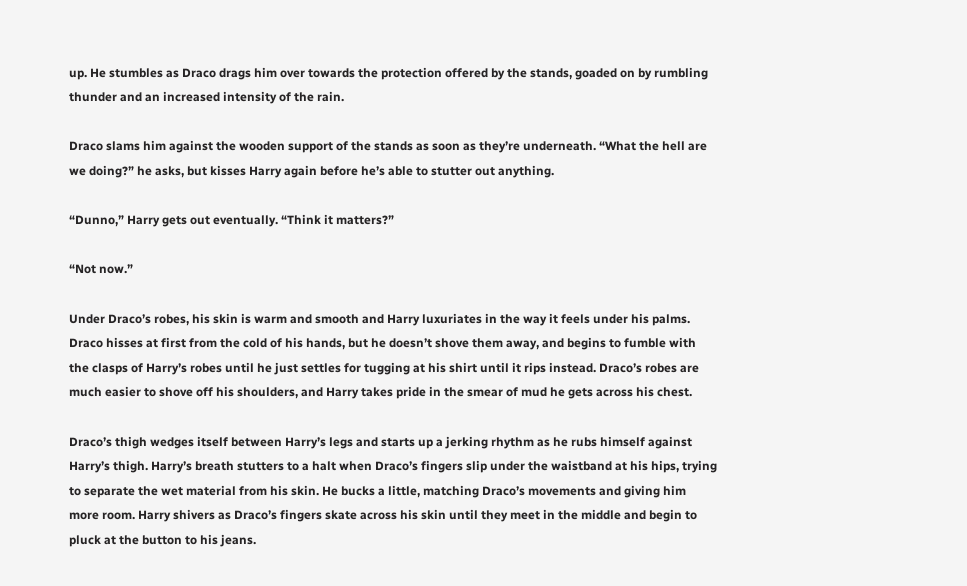up. He stumbles as Draco drags him over towards the protection offered by the stands, goaded on by rumbling thunder and an increased intensity of the rain.

Draco slams him against the wooden support of the stands as soon as they’re underneath. “What the hell are we doing?” he asks, but kisses Harry again before he’s able to stutter out anything.

“Dunno,” Harry gets out eventually. “Think it matters?”

“Not now.”

Under Draco’s robes, his skin is warm and smooth and Harry luxuriates in the way it feels under his palms. Draco hisses at first from the cold of his hands, but he doesn’t shove them away, and begins to fumble with the clasps of Harry’s robes until he just settles for tugging at his shirt until it rips instead. Draco’s robes are much easier to shove off his shoulders, and Harry takes pride in the smear of mud he gets across his chest.

Draco’s thigh wedges itself between Harry’s legs and starts up a jerking rhythm as he rubs himself against Harry’s thigh. Harry’s breath stutters to a halt when Draco’s fingers slip under the waistband at his hips, trying to separate the wet material from his skin. He bucks a little, matching Draco’s movements and giving him more room. Harry shivers as Draco’s fingers skate across his skin until they meet in the middle and begin to pluck at the button to his jeans.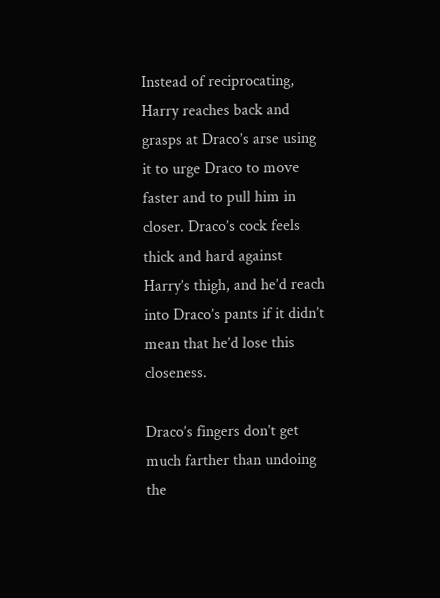Instead of reciprocating, Harry reaches back and grasps at Draco’s arse using it to urge Draco to move faster and to pull him in closer. Draco’s cock feels thick and hard against Harry’s thigh, and he’d reach into Draco’s pants if it didn’t mean that he’d lose this closeness.

Draco’s fingers don’t get much farther than undoing the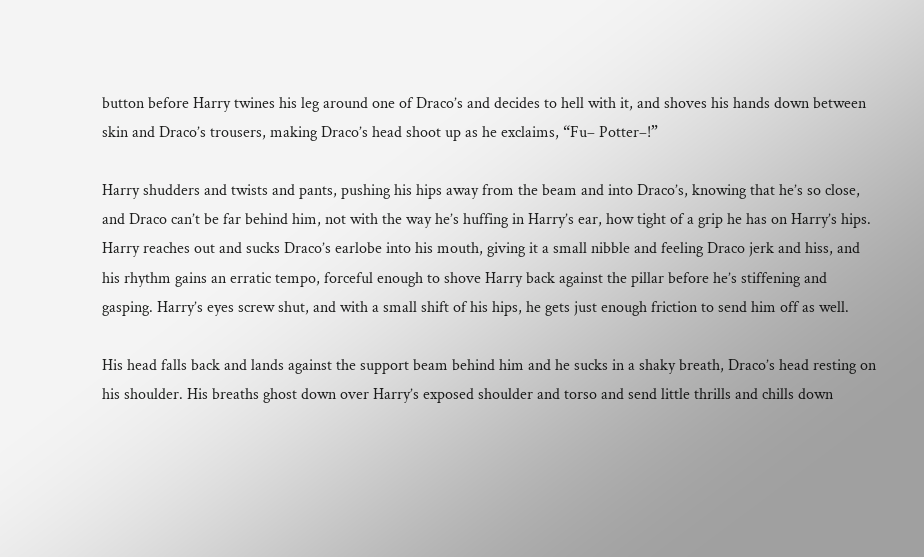button before Harry twines his leg around one of Draco’s and decides to hell with it, and shoves his hands down between skin and Draco’s trousers, making Draco’s head shoot up as he exclaims, “Fu– Potter–!”

Harry shudders and twists and pants, pushing his hips away from the beam and into Draco’s, knowing that he’s so close, and Draco can’t be far behind him, not with the way he’s huffing in Harry’s ear, how tight of a grip he has on Harry’s hips. Harry reaches out and sucks Draco’s earlobe into his mouth, giving it a small nibble and feeling Draco jerk and hiss, and his rhythm gains an erratic tempo, forceful enough to shove Harry back against the pillar before he’s stiffening and gasping. Harry’s eyes screw shut, and with a small shift of his hips, he gets just enough friction to send him off as well.

His head falls back and lands against the support beam behind him and he sucks in a shaky breath, Draco’s head resting on his shoulder. His breaths ghost down over Harry’s exposed shoulder and torso and send little thrills and chills down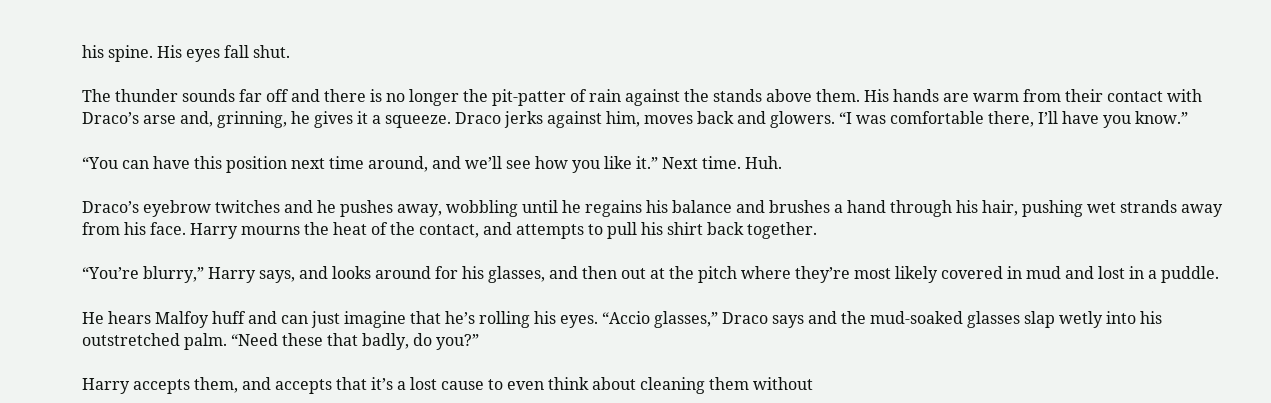his spine. His eyes fall shut.

The thunder sounds far off and there is no longer the pit-patter of rain against the stands above them. His hands are warm from their contact with Draco’s arse and, grinning, he gives it a squeeze. Draco jerks against him, moves back and glowers. “I was comfortable there, I’ll have you know.”

“You can have this position next time around, and we’ll see how you like it.” Next time. Huh.

Draco’s eyebrow twitches and he pushes away, wobbling until he regains his balance and brushes a hand through his hair, pushing wet strands away from his face. Harry mourns the heat of the contact, and attempts to pull his shirt back together.

“You’re blurry,” Harry says, and looks around for his glasses, and then out at the pitch where they’re most likely covered in mud and lost in a puddle.

He hears Malfoy huff and can just imagine that he’s rolling his eyes. “Accio glasses,” Draco says and the mud-soaked glasses slap wetly into his outstretched palm. “Need these that badly, do you?”

Harry accepts them, and accepts that it’s a lost cause to even think about cleaning them without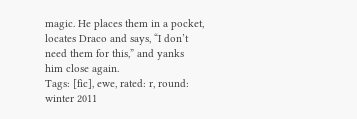magic. He places them in a pocket, locates Draco and says, “I don’t need them for this,” and yanks him close again.
Tags: [fic], ewe, rated: r, round: winter 2011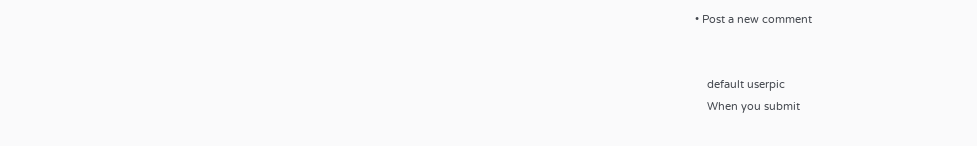• Post a new comment


    default userpic
    When you submit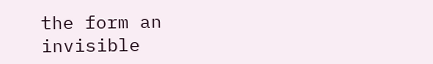the form an invisible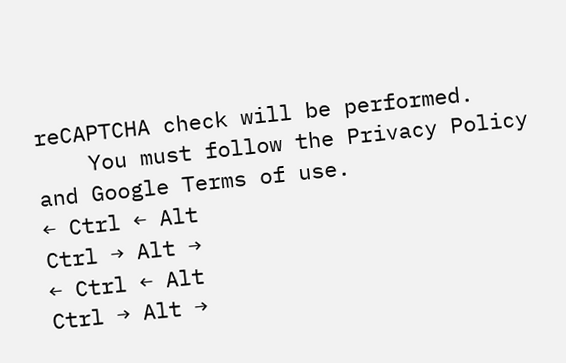reCAPTCHA check will be performed.
    You must follow the Privacy Policy and Google Terms of use.
← Ctrl ← Alt
Ctrl → Alt →
← Ctrl ← Alt
Ctrl → Alt →